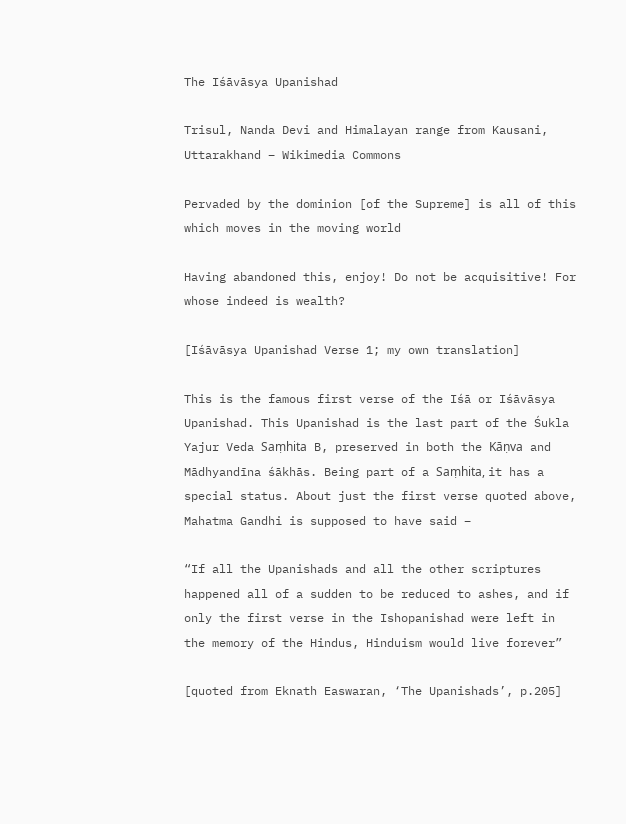The Iśāvāsya Upanishad

Trisul, Nanda Devi and Himalayan range from Kausani, Uttarakhand – Wikimedia Commons

Pervaded by the dominion [of the Supreme] is all of this which moves in the moving world

Having abandoned this, enjoy! Do not be acquisitive! For whose indeed is wealth?

[Iśāvāsya Upanishad Verse 1; my own translation]

This is the famous first verse of the Iśā or Iśāvāsya Upanishad. This Upanishad is the last part of the Śukla Yajur Veda Saṃhita B, preserved in both the Kāṇva and Mādhyandīna śākhās. Being part of a Saṃhita, it has a special status. About just the first verse quoted above, Mahatma Gandhi is supposed to have said –

“If all the Upanishads and all the other scriptures happened all of a sudden to be reduced to ashes, and if only the first verse in the Ishopanishad were left in the memory of the Hindus, Hinduism would live forever”

[quoted from Eknath Easwaran, ‘The Upanishads’, p.205]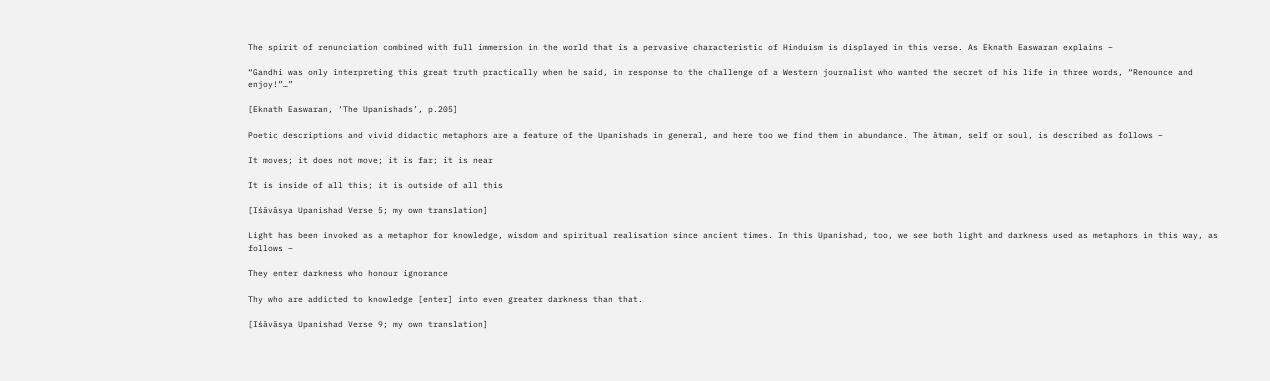The spirit of renunciation combined with full immersion in the world that is a pervasive characteristic of Hinduism is displayed in this verse. As Eknath Easwaran explains –

“Gandhi was only interpreting this great truth practically when he said, in response to the challenge of a Western journalist who wanted the secret of his life in three words, “Renounce and enjoy!”…”

[Eknath Easwaran, ‘The Upanishads’, p.205]

Poetic descriptions and vivid didactic metaphors are a feature of the Upanishads in general, and here too we find them in abundance. The ātman, self or soul, is described as follows –

It moves; it does not move; it is far; it is near

It is inside of all this; it is outside of all this

[Iśāvāsya Upanishad Verse 5; my own translation]

Light has been invoked as a metaphor for knowledge, wisdom and spiritual realisation since ancient times. In this Upanishad, too, we see both light and darkness used as metaphors in this way, as follows –

They enter darkness who honour ignorance

Thy who are addicted to knowledge [enter] into even greater darkness than that.

[Iśāvāsya Upanishad Verse 9; my own translation]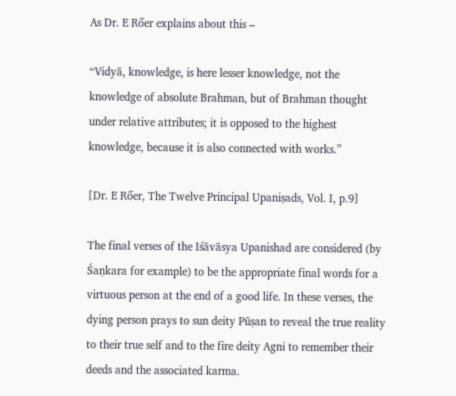As Dr. E Rőer explains about this –

“Vidyā, knowledge, is here lesser knowledge, not the knowledge of absolute Brahman, but of Brahman thought under relative attributes; it is opposed to the highest knowledge, because it is also connected with works.”

[Dr. E Rőer, The Twelve Principal Upaniṣads, Vol. I, p.9]

The final verses of the Iśāvāsya Upanishad are considered (by Śaṇkara for example) to be the appropriate final words for a virtuous person at the end of a good life. In these verses, the dying person prays to sun deity Pūṣan to reveal the true reality to their true self and to the fire deity Agni to remember their deeds and the associated karma.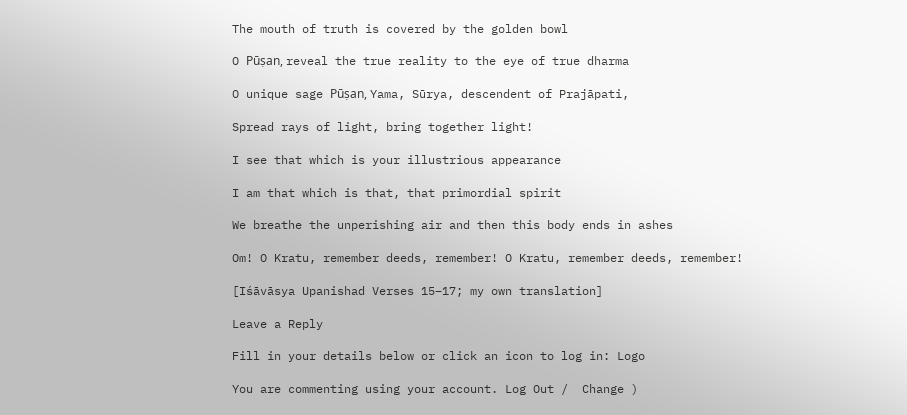The mouth of truth is covered by the golden bowl

O Pūṣan, reveal the true reality to the eye of true dharma

O unique sage Pūṣan, Yama, Sūrya, descendent of Prajāpati,

Spread rays of light, bring together light!

I see that which is your illustrious appearance

I am that which is that, that primordial spirit

We breathe the unperishing air and then this body ends in ashes

Om! O Kratu, remember deeds, remember! O Kratu, remember deeds, remember!

[Iśāvāsya Upanishad Verses 15–17; my own translation]

Leave a Reply

Fill in your details below or click an icon to log in: Logo

You are commenting using your account. Log Out /  Change )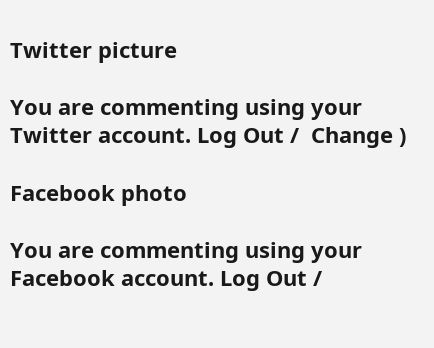Twitter picture

You are commenting using your Twitter account. Log Out /  Change )

Facebook photo

You are commenting using your Facebook account. Log Out /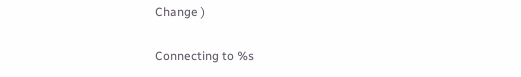Change )

Connecting to %s